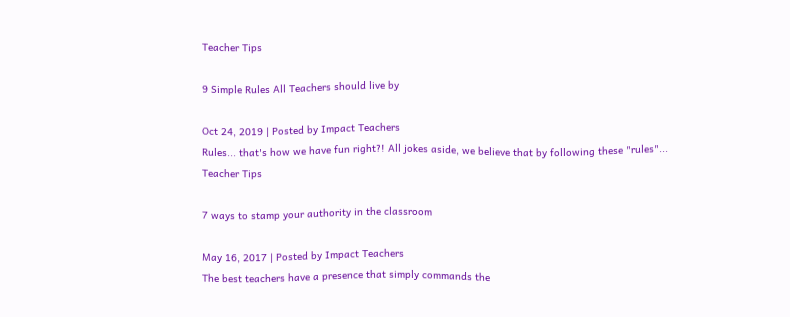Teacher Tips

9 Simple Rules All Teachers should live by

Oct 24, 2019 | Posted by Impact Teachers
Rules... that's how we have fun right?! All jokes aside, we believe that by following these "rules"...
Teacher Tips

7 ways to stamp your authority in the classroom

May 16, 2017 | Posted by Impact Teachers
The best teachers have a presence that simply commands the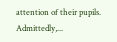attention of their pupils. Admittedly,...